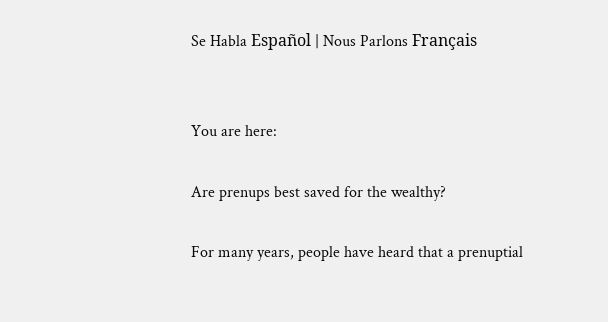Se Habla Español | Nous Parlons Français


You are here:

Are prenups best saved for the wealthy?

For many years, people have heard that a prenuptial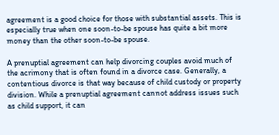agreement is a good choice for those with substantial assets. This is especially true when one soon-to-be spouse has quite a bit more money than the other soon-to-be spouse.

A prenuptial agreement can help divorcing couples avoid much of the acrimony that is often found in a divorce case. Generally, a contentious divorce is that way because of child custody or property division. While a prenuptial agreement cannot address issues such as child support, it can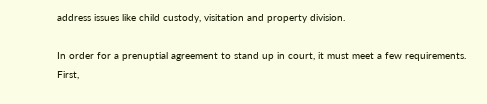address issues like child custody, visitation and property division.

In order for a prenuptial agreement to stand up in court, it must meet a few requirements. First,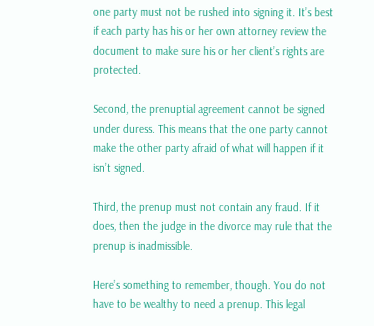one party must not be rushed into signing it. It’s best if each party has his or her own attorney review the document to make sure his or her client’s rights are protected.

Second, the prenuptial agreement cannot be signed under duress. This means that the one party cannot make the other party afraid of what will happen if it isn’t signed.

Third, the prenup must not contain any fraud. If it does, then the judge in the divorce may rule that the prenup is inadmissible.

Here’s something to remember, though. You do not have to be wealthy to need a prenup. This legal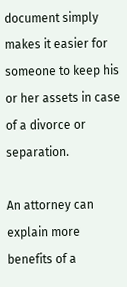document simply makes it easier for someone to keep his or her assets in case of a divorce or separation.

An attorney can explain more benefits of a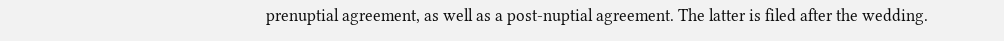prenuptial agreement, as well as a post-nuptial agreement. The latter is filed after the wedding.